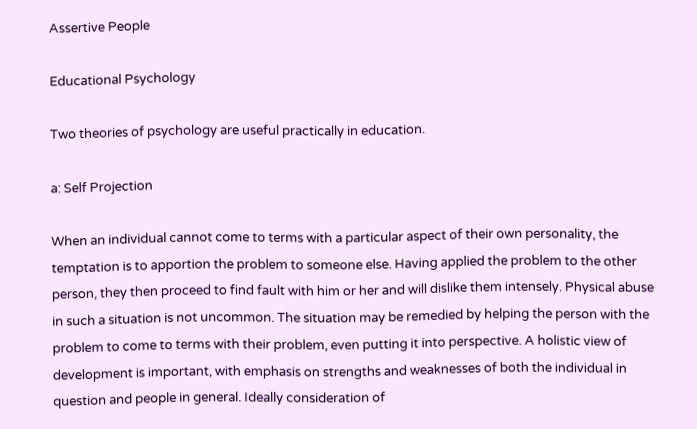Assertive People

Educational Psychology

Two theories of psychology are useful practically in education.

a: Self Projection

When an individual cannot come to terms with a particular aspect of their own personality, the temptation is to apportion the problem to someone else. Having applied the problem to the other person, they then proceed to find fault with him or her and will dislike them intensely. Physical abuse in such a situation is not uncommon. The situation may be remedied by helping the person with the problem to come to terms with their problem, even putting it into perspective. A holistic view of development is important, with emphasis on strengths and weaknesses of both the individual in question and people in general. Ideally consideration of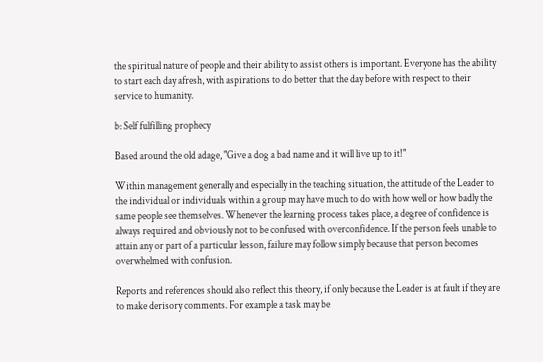the spiritual nature of people and their ability to assist others is important. Everyone has the ability to start each day afresh, with aspirations to do better that the day before with respect to their service to humanity.

b: Self fulfilling prophecy

Based around the old adage, "Give a dog a bad name and it will live up to it!"

Within management generally and especially in the teaching situation, the attitude of the Leader to the individual or individuals within a group may have much to do with how well or how badly the same people see themselves. Whenever the learning process takes place, a degree of confidence is always required and obviously not to be confused with overconfidence. If the person feels unable to attain any or part of a particular lesson, failure may follow simply because that person becomes overwhelmed with confusion.

Reports and references should also reflect this theory, if only because the Leader is at fault if they are to make derisory comments. For example a task may be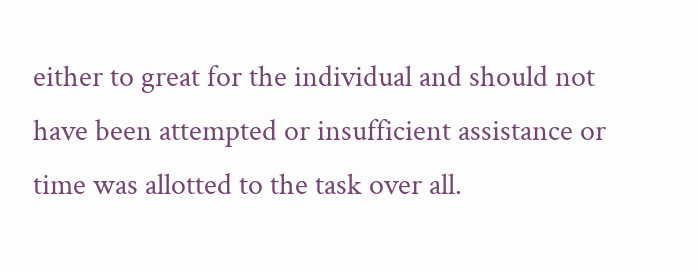either to great for the individual and should not have been attempted or insufficient assistance or time was allotted to the task over all.